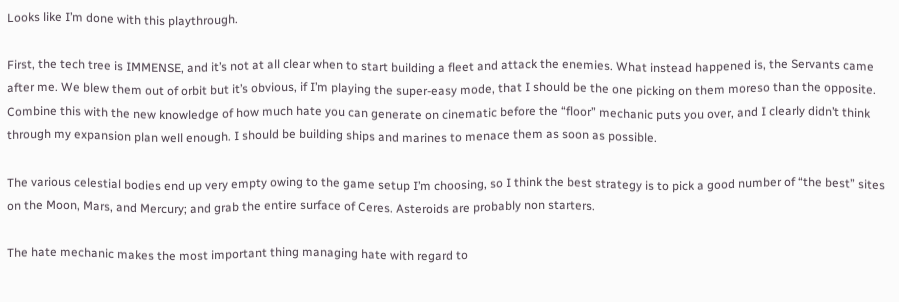Looks like I’m done with this playthrough.

First, the tech tree is IMMENSE, and it’s not at all clear when to start building a fleet and attack the enemies. What instead happened is, the Servants came after me. We blew them out of orbit but it’s obvious, if I’m playing the super-easy mode, that I should be the one picking on them moreso than the opposite. Combine this with the new knowledge of how much hate you can generate on cinematic before the “floor” mechanic puts you over, and I clearly didn’t think through my expansion plan well enough. I should be building ships and marines to menace them as soon as possible.

The various celestial bodies end up very empty owing to the game setup I’m choosing, so I think the best strategy is to pick a good number of “the best” sites on the Moon, Mars, and Mercury; and grab the entire surface of Ceres. Asteroids are probably non starters.

The hate mechanic makes the most important thing managing hate with regard to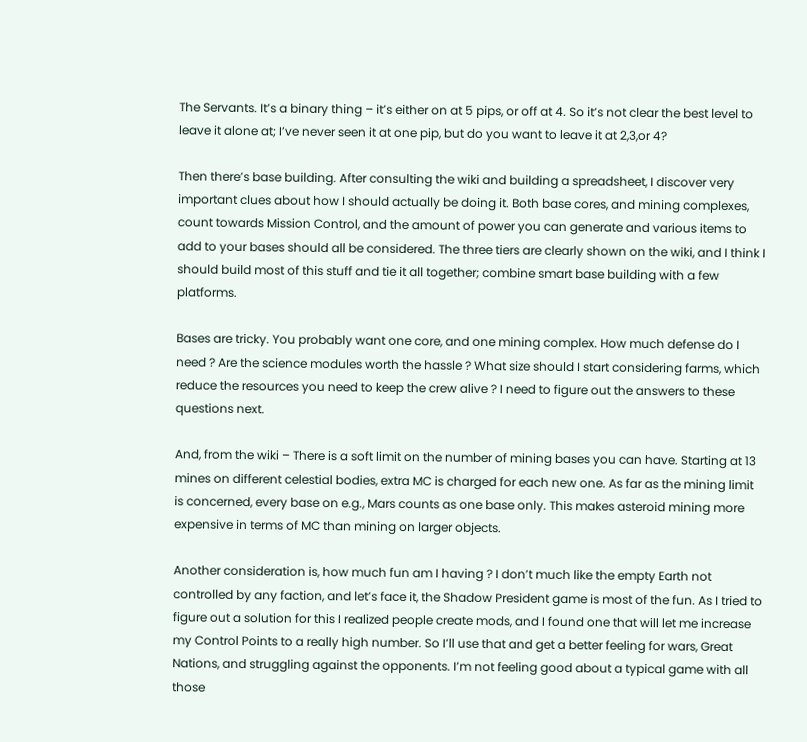The Servants. It’s a binary thing – it’s either on at 5 pips, or off at 4. So it’s not clear the best level to leave it alone at; I’ve never seen it at one pip, but do you want to leave it at 2,3,or 4?

Then there’s base building. After consulting the wiki and building a spreadsheet, I discover very important clues about how I should actually be doing it. Both base cores, and mining complexes, count towards Mission Control, and the amount of power you can generate and various items to add to your bases should all be considered. The three tiers are clearly shown on the wiki, and I think I should build most of this stuff and tie it all together; combine smart base building with a few platforms.

Bases are tricky. You probably want one core, and one mining complex. How much defense do I need ? Are the science modules worth the hassle ? What size should I start considering farms, which reduce the resources you need to keep the crew alive ? I need to figure out the answers to these questions next.

And, from the wiki – There is a soft limit on the number of mining bases you can have. Starting at 13 mines on different celestial bodies, extra MC is charged for each new one. As far as the mining limit is concerned, every base on e.g., Mars counts as one base only. This makes asteroid mining more expensive in terms of MC than mining on larger objects.

Another consideration is, how much fun am I having ? I don’t much like the empty Earth not controlled by any faction, and let’s face it, the Shadow President game is most of the fun. As I tried to figure out a solution for this I realized people create mods, and I found one that will let me increase my Control Points to a really high number. So I’ll use that and get a better feeling for wars, Great Nations, and struggling against the opponents. I’m not feeling good about a typical game with all those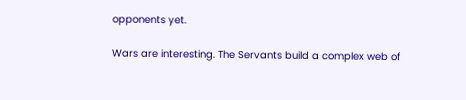opponents yet.

Wars are interesting. The Servants build a complex web of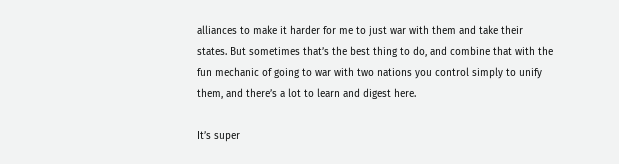alliances to make it harder for me to just war with them and take their states. But sometimes that’s the best thing to do, and combine that with the fun mechanic of going to war with two nations you control simply to unify them, and there’s a lot to learn and digest here.

It’s super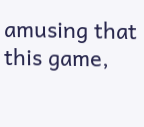amusing that this game,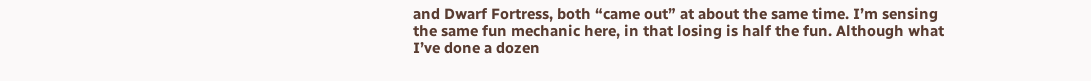and Dwarf Fortress, both “came out” at about the same time. I’m sensing the same fun mechanic here, in that losing is half the fun. Although what I’ve done a dozen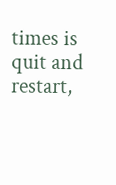times is quit and restart,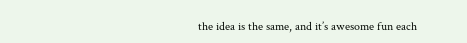the idea is the same, and it’s awesome fun each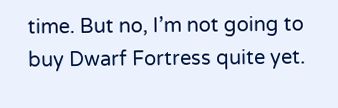time. But no, I’m not going to buy Dwarf Fortress quite yet.